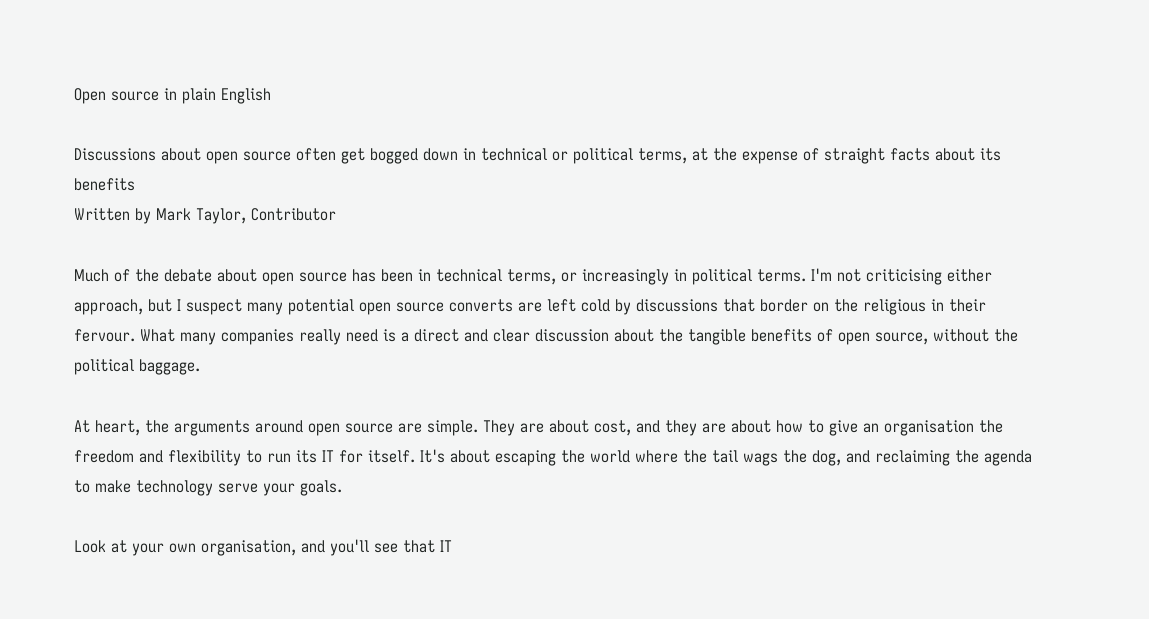Open source in plain English

Discussions about open source often get bogged down in technical or political terms, at the expense of straight facts about its benefits
Written by Mark Taylor, Contributor

Much of the debate about open source has been in technical terms, or increasingly in political terms. I'm not criticising either approach, but I suspect many potential open source converts are left cold by discussions that border on the religious in their fervour. What many companies really need is a direct and clear discussion about the tangible benefits of open source, without the political baggage.

At heart, the arguments around open source are simple. They are about cost, and they are about how to give an organisation the freedom and flexibility to run its IT for itself. It's about escaping the world where the tail wags the dog, and reclaiming the agenda to make technology serve your goals.

Look at your own organisation, and you'll see that IT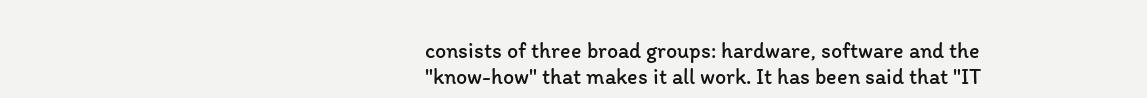consists of three broad groups: hardware, software and the "know-how" that makes it all work. It has been said that "IT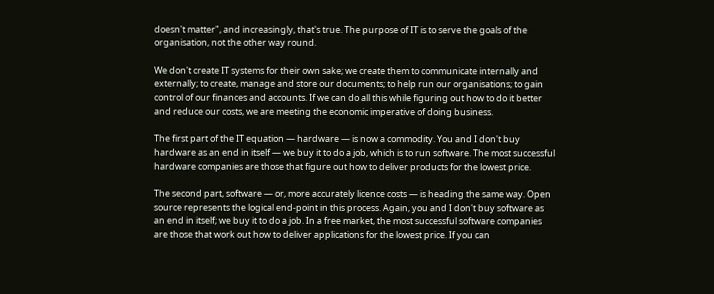doesn't matter", and increasingly, that's true. The purpose of IT is to serve the goals of the organisation, not the other way round.

We don't create IT systems for their own sake; we create them to communicate internally and externally; to create, manage and store our documents; to help run our organisations; to gain control of our finances and accounts. If we can do all this while figuring out how to do it better and reduce our costs, we are meeting the economic imperative of doing business.

The first part of the IT equation — hardware — is now a commodity. You and I don't buy hardware as an end in itself — we buy it to do a job, which is to run software. The most successful hardware companies are those that figure out how to deliver products for the lowest price.

The second part, software — or, more accurately licence costs — is heading the same way. Open source represents the logical end-point in this process. Again, you and I don't buy software as an end in itself; we buy it to do a job. In a free market, the most successful software companies are those that work out how to deliver applications for the lowest price. If you can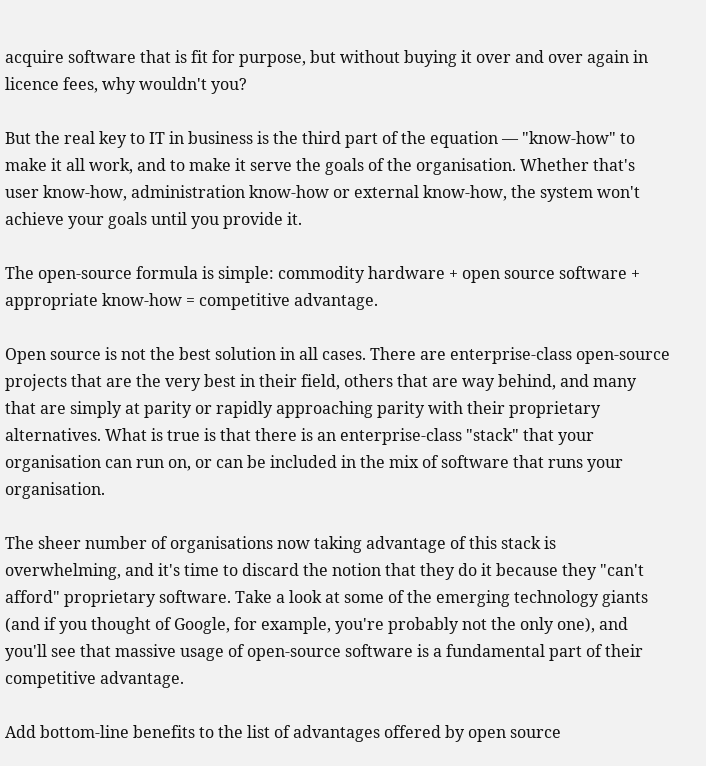acquire software that is fit for purpose, but without buying it over and over again in licence fees, why wouldn't you?

But the real key to IT in business is the third part of the equation — "know-how" to make it all work, and to make it serve the goals of the organisation. Whether that's user know-how, administration know-how or external know-how, the system won't achieve your goals until you provide it.

The open-source formula is simple: commodity hardware + open source software + appropriate know-how = competitive advantage.

Open source is not the best solution in all cases. There are enterprise-class open-source projects that are the very best in their field, others that are way behind, and many that are simply at parity or rapidly approaching parity with their proprietary alternatives. What is true is that there is an enterprise-class "stack" that your organisation can run on, or can be included in the mix of software that runs your organisation.

The sheer number of organisations now taking advantage of this stack is overwhelming, and it's time to discard the notion that they do it because they "can't afford" proprietary software. Take a look at some of the emerging technology giants (and if you thought of Google, for example, you're probably not the only one), and you'll see that massive usage of open-source software is a fundamental part of their competitive advantage.

Add bottom-line benefits to the list of advantages offered by open source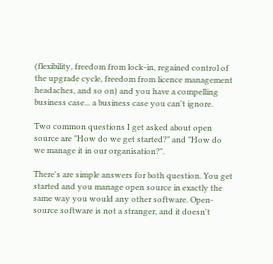(flexibility, freedom from lock-in, regained control of the upgrade cycle, freedom from licence management headaches, and so on) and you have a compelling business case... a business case you can't ignore.

Two common questions I get asked about open source are "How do we get started?" and "How do we manage it in our organisation?".

There's are simple answers for both question. You get started and you manage open source in exactly the same way you would any other software. Open-source software is not a stranger, and it doesn't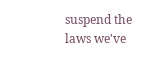suspend the laws we've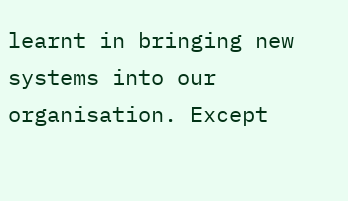learnt in bringing new systems into our organisation. Except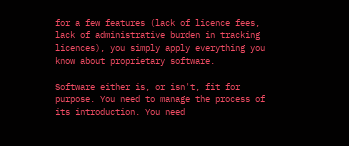for a few features (lack of licence fees, lack of administrative burden in tracking licences), you simply apply everything you know about proprietary software.

Software either is, or isn't, fit for purpose. You need to manage the process of its introduction. You need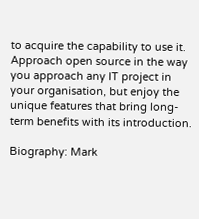to acquire the capability to use it. Approach open source in the way you approach any IT project in your organisation, but enjoy the unique features that bring long-term benefits with its introduction.

Biography: Mark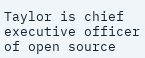Taylor is chief executive officer of open source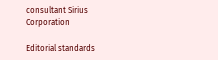consultant Sirius Corporation

Editorial standards